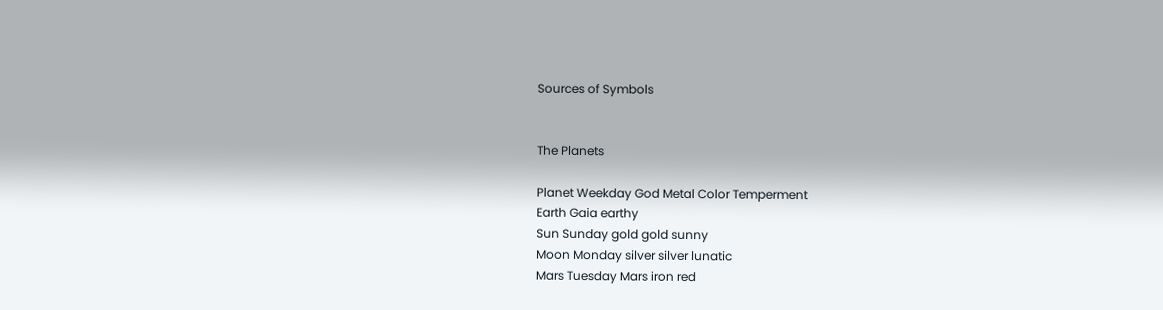Sources of Symbols


The Planets

Planet Weekday God Metal Color Temperment
Earth Gaia earthy
Sun Sunday gold gold sunny
Moon Monday silver silver lunatic
Mars Tuesday Mars iron red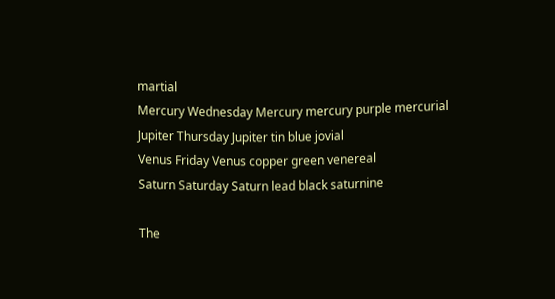martial
Mercury Wednesday Mercury mercury purple mercurial
Jupiter Thursday Jupiter tin blue jovial
Venus Friday Venus copper green venereal
Saturn Saturday Saturn lead black saturnine

The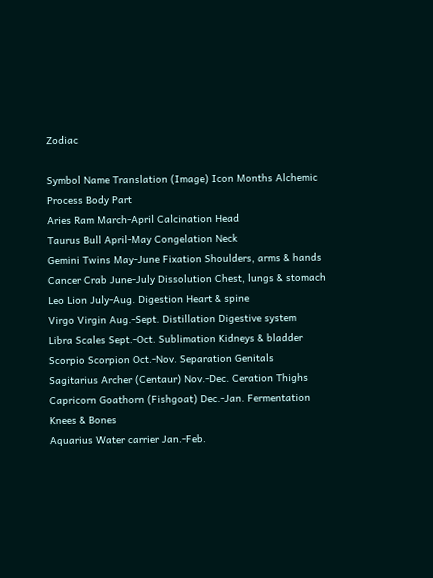Zodiac

Symbol Name Translation (Image) Icon Months Alchemic Process Body Part
Aries Ram March-April Calcination Head
Taurus Bull April-May Congelation Neck
Gemini Twins May-June Fixation Shoulders, arms & hands
Cancer Crab June-July Dissolution Chest, lungs & stomach
Leo Lion July-Aug. Digestion Heart & spine
Virgo Virgin Aug.-Sept. Distillation Digestive system
Libra Scales Sept.-Oct. Sublimation Kidneys & bladder
Scorpio Scorpion Oct.-Nov. Separation Genitals
Sagitarius Archer (Centaur) Nov.-Dec. Ceration Thighs
Capricorn Goathorn (Fishgoat) Dec.-Jan. Fermentation Knees & Bones
Aquarius Water carrier Jan.-Feb.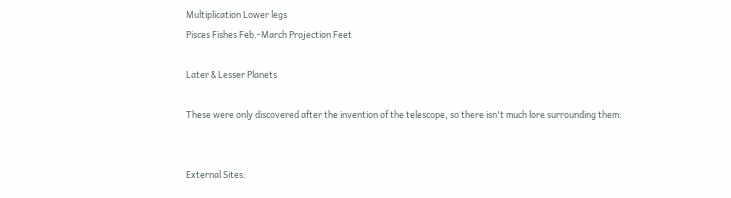Multiplication Lower legs
Pisces Fishes Feb.-March Projection Feet

Later & Lesser Planets

These were only discovered after the invention of the telescope, so there isn't much lore surrounding them:


External Sites: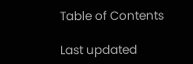Table of Contents

Last updated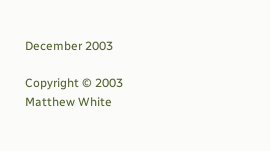December 2003

Copyright © 2003 Matthew White